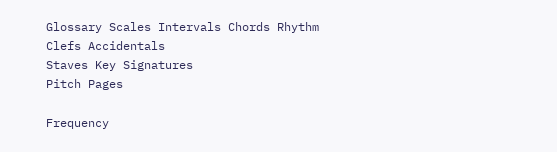Glossary Scales Intervals Chords Rhythm
Clefs Accidentals
Staves Key Signatures
Pitch Pages

Frequency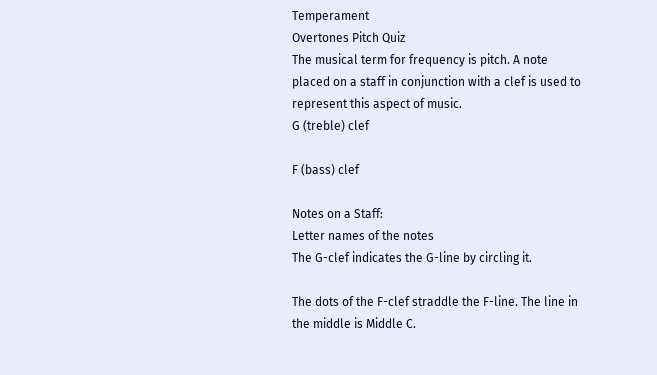Temperament
Overtones Pitch Quiz
The musical term for frequency is pitch. A note placed on a staff in conjunction with a clef is used to represent this aspect of music.
G (treble) clef

F (bass) clef

Notes on a Staff:
Letter names of the notes
The G-clef indicates the G-line by circling it.

The dots of the F-clef straddle the F-line. The line in the middle is Middle C.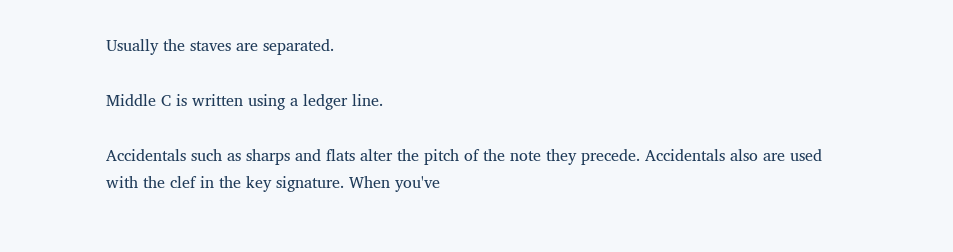Usually the staves are separated.

Middle C is written using a ledger line.

Accidentals such as sharps and flats alter the pitch of the note they precede. Accidentals also are used with the clef in the key signature. When you've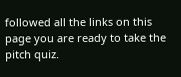followed all the links on this page you are ready to take the pitch quiz.